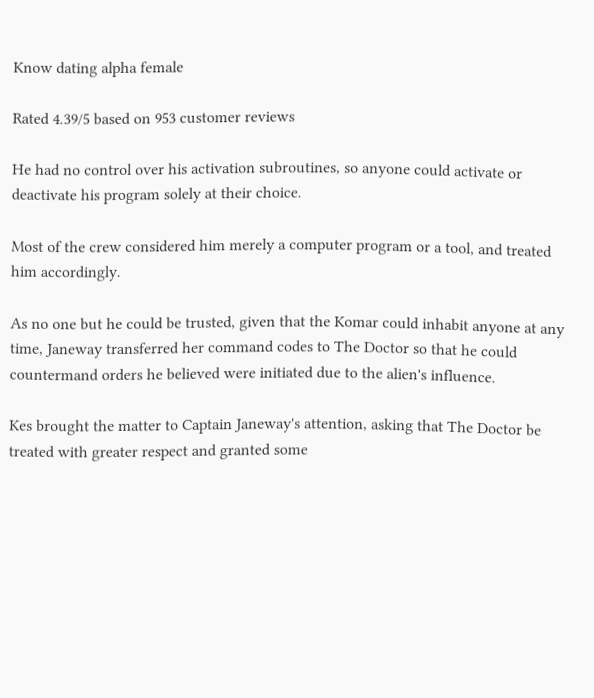Know dating alpha female

Rated 4.39/5 based on 953 customer reviews

He had no control over his activation subroutines, so anyone could activate or deactivate his program solely at their choice.

Most of the crew considered him merely a computer program or a tool, and treated him accordingly.

As no one but he could be trusted, given that the Komar could inhabit anyone at any time, Janeway transferred her command codes to The Doctor so that he could countermand orders he believed were initiated due to the alien's influence.

Kes brought the matter to Captain Janeway's attention, asking that The Doctor be treated with greater respect and granted some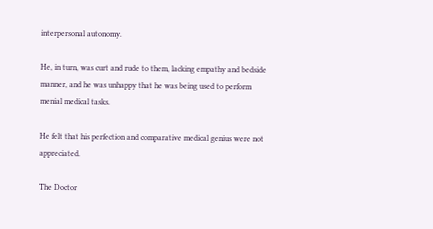interpersonal autonomy.

He, in turn, was curt and rude to them, lacking empathy and bedside manner, and he was unhappy that he was being used to perform menial medical tasks.

He felt that his perfection and comparative medical genius were not appreciated.

The Doctor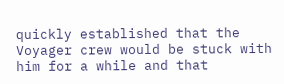quickly established that the Voyager crew would be stuck with him for a while and that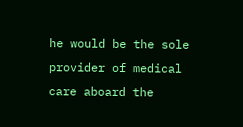he would be the sole provider of medical care aboard the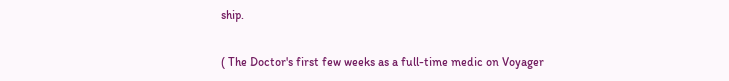ship.

( The Doctor's first few weeks as a full-time medic on Voyager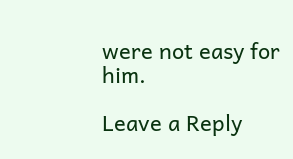were not easy for him.

Leave a Reply